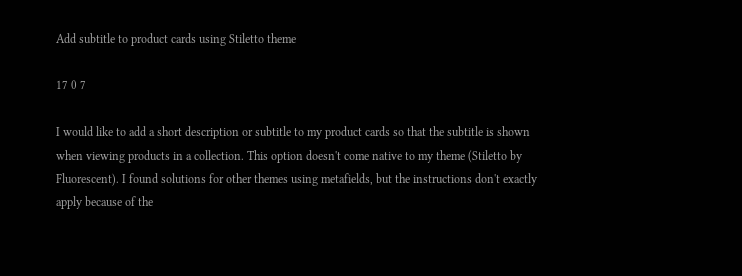Add subtitle to product cards using Stiletto theme

17 0 7

I would like to add a short description or subtitle to my product cards so that the subtitle is shown when viewing products in a collection. This option doesn't come native to my theme (Stiletto by Fluorescent). I found solutions for other themes using metafields, but the instructions don't exactly apply because of the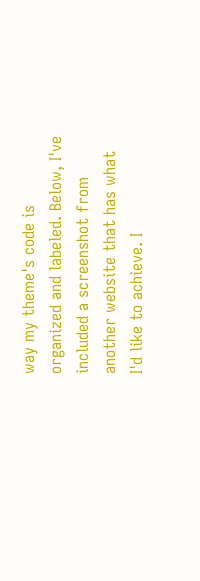way my theme's code is organized and labeled. Below, I've included a screenshot from another website that has what I'd like to achieve. I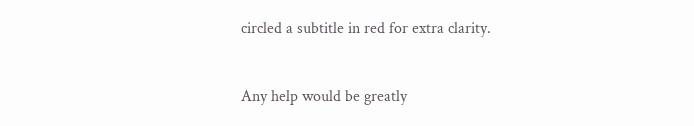circled a subtitle in red for extra clarity.


Any help would be greatly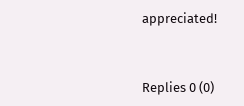appreciated!



Replies 0 (0)